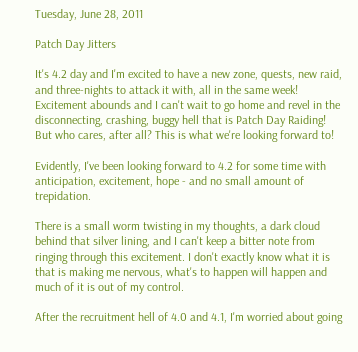Tuesday, June 28, 2011

Patch Day Jitters

It's 4.2 day and I'm excited to have a new zone, quests, new raid, and three-nights to attack it with, all in the same week! Excitement abounds and I can't wait to go home and revel in the disconnecting, crashing, buggy hell that is Patch Day Raiding! But who cares, after all? This is what we're looking forward to!

Evidently, I've been looking forward to 4.2 for some time with anticipation, excitement, hope - and no small amount of trepidation.

There is a small worm twisting in my thoughts, a dark cloud behind that silver lining, and I can't keep a bitter note from ringing through this excitement. I don't exactly know what it is that is making me nervous, what's to happen will happen and much of it is out of my control.

After the recruitment hell of 4.0 and 4.1, I'm worried about going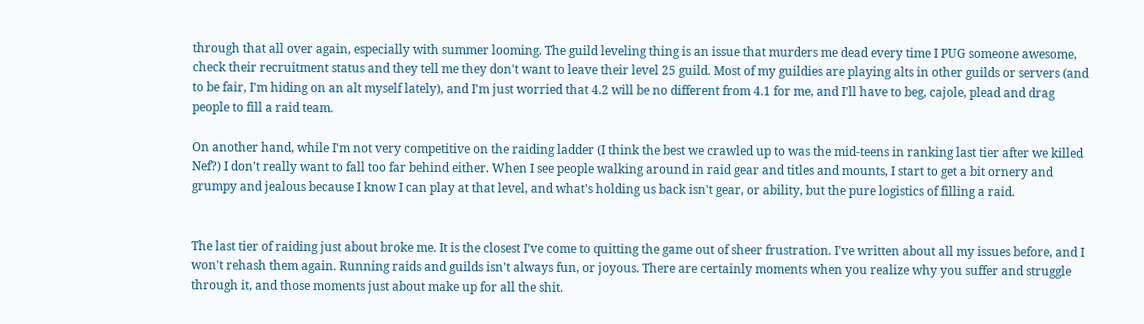through that all over again, especially with summer looming. The guild leveling thing is an issue that murders me dead every time I PUG someone awesome, check their recruitment status and they tell me they don't want to leave their level 25 guild. Most of my guildies are playing alts in other guilds or servers (and to be fair, I'm hiding on an alt myself lately), and I'm just worried that 4.2 will be no different from 4.1 for me, and I'll have to beg, cajole, plead and drag people to fill a raid team.

On another hand, while I'm not very competitive on the raiding ladder (I think the best we crawled up to was the mid-teens in ranking last tier after we killed Nef?) I don't really want to fall too far behind either. When I see people walking around in raid gear and titles and mounts, I start to get a bit ornery and grumpy and jealous because I know I can play at that level, and what's holding us back isn't gear, or ability, but the pure logistics of filling a raid.


The last tier of raiding just about broke me. It is the closest I've come to quitting the game out of sheer frustration. I've written about all my issues before, and I won't rehash them again. Running raids and guilds isn't always fun, or joyous. There are certainly moments when you realize why you suffer and struggle through it, and those moments just about make up for all the shit.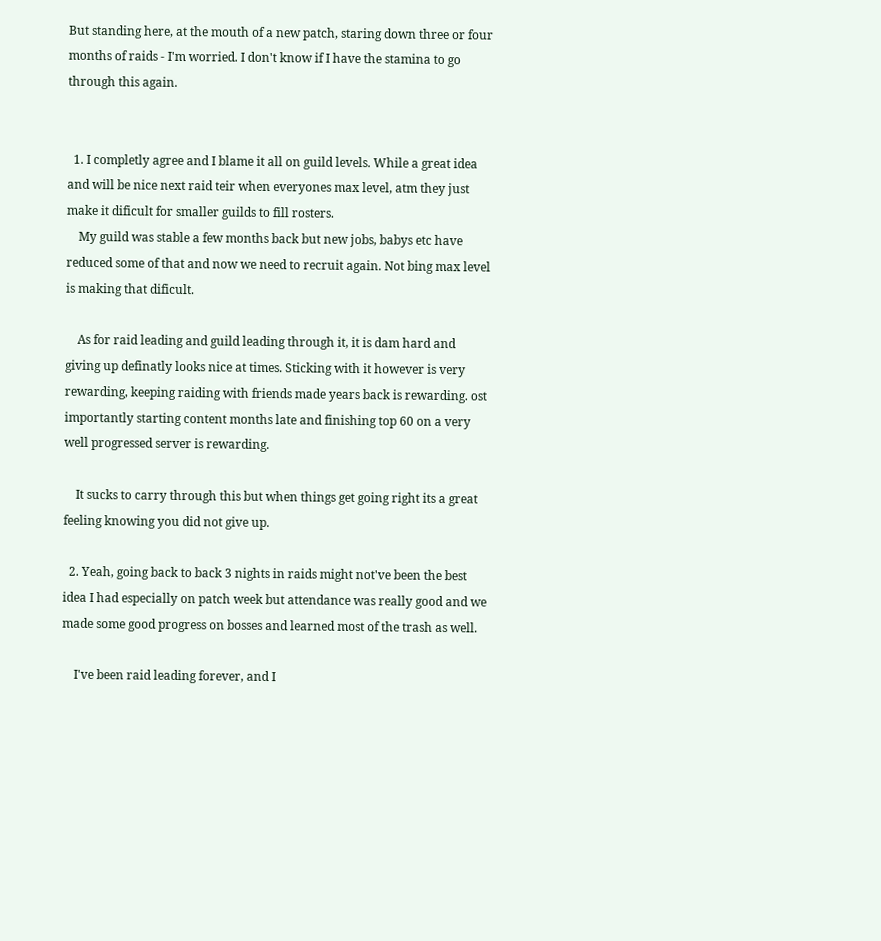But standing here, at the mouth of a new patch, staring down three or four months of raids - I'm worried. I don't know if I have the stamina to go through this again.


  1. I completly agree and I blame it all on guild levels. While a great idea and will be nice next raid teir when everyones max level, atm they just make it dificult for smaller guilds to fill rosters.
    My guild was stable a few months back but new jobs, babys etc have reduced some of that and now we need to recruit again. Not bing max level is making that dificult.

    As for raid leading and guild leading through it, it is dam hard and giving up definatly looks nice at times. Sticking with it however is very rewarding, keeping raiding with friends made years back is rewarding. ost importantly starting content months late and finishing top 60 on a very well progressed server is rewarding.

    It sucks to carry through this but when things get going right its a great feeling knowing you did not give up.

  2. Yeah, going back to back 3 nights in raids might not've been the best idea I had especially on patch week but attendance was really good and we made some good progress on bosses and learned most of the trash as well.

    I've been raid leading forever, and I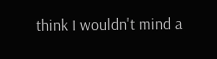think I wouldn't mind a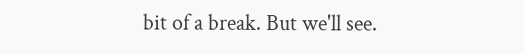bit of a break. But we'll see.